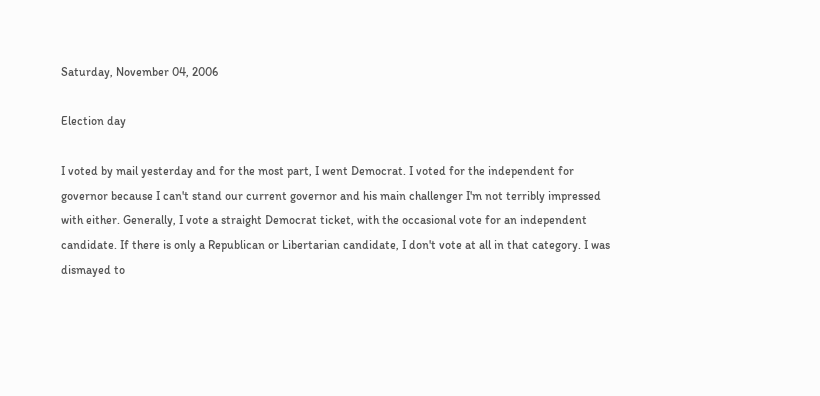Saturday, November 04, 2006

Election day

I voted by mail yesterday and for the most part, I went Democrat. I voted for the independent for governor because I can't stand our current governor and his main challenger I'm not terribly impressed with either. Generally, I vote a straight Democrat ticket, with the occasional vote for an independent candidate. If there is only a Republican or Libertarian candidate, I don't vote at all in that category. I was dismayed to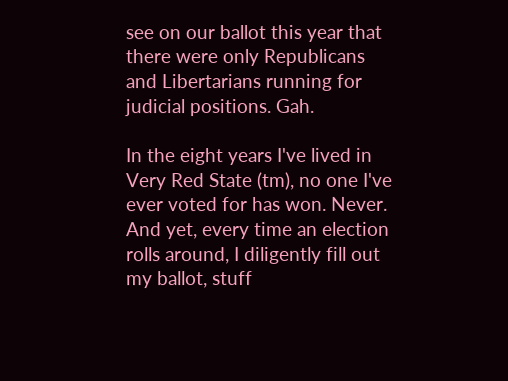see on our ballot this year that there were only Republicans and Libertarians running for judicial positions. Gah.

In the eight years I've lived in Very Red State (tm), no one I've ever voted for has won. Never. And yet, every time an election rolls around, I diligently fill out my ballot, stuff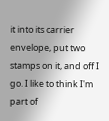it into its carrier envelope, put two stamps on it, and off I go. I like to think I'm part of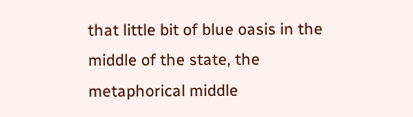that little bit of blue oasis in the middle of the state, the metaphorical middle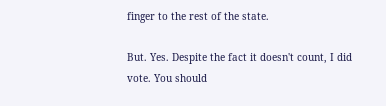finger to the rest of the state.

But. Yes. Despite the fact it doesn't count, I did vote. You should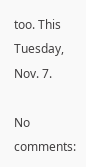too. This Tuesday, Nov. 7.

No comments: